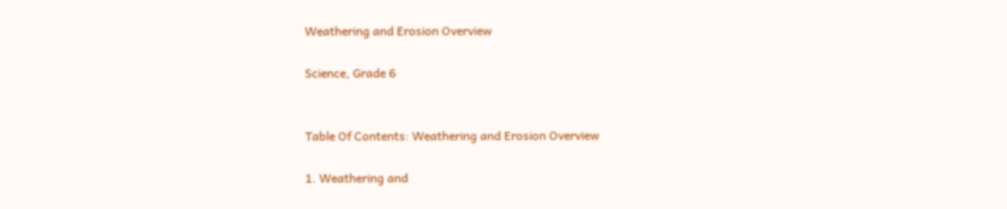Weathering and Erosion Overview

Science, Grade 6


Table Of Contents: Weathering and Erosion Overview

1. Weathering and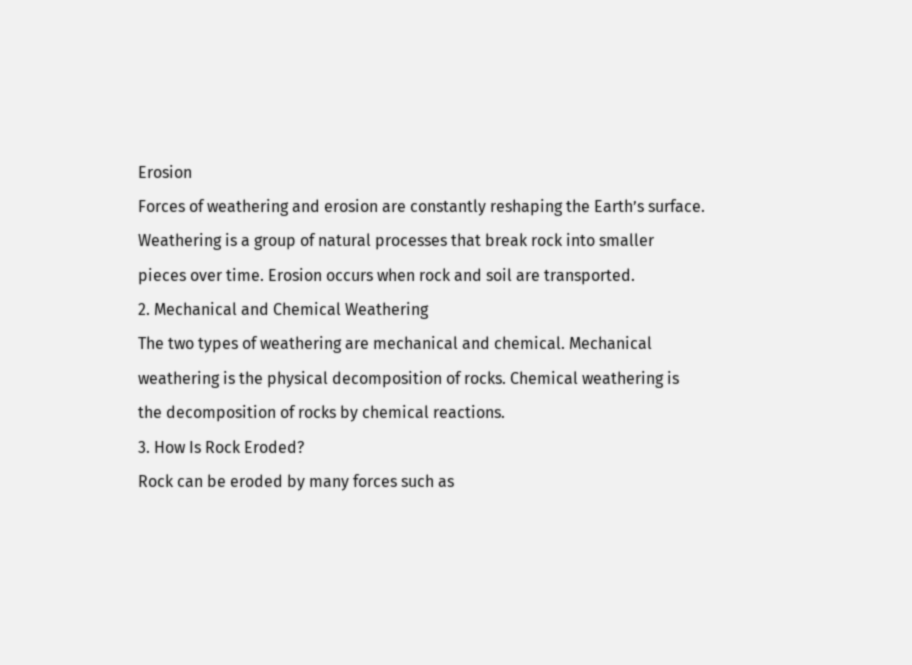Erosion
Forces of weathering and erosion are constantly reshaping the Earth’s surface. Weathering is a group of natural processes that break rock into smaller pieces over time. Erosion occurs when rock and soil are transported.
2. Mechanical and Chemical Weathering
The two types of weathering are mechanical and chemical. Mechanical weathering is the physical decomposition of rocks. Chemical weathering is the decomposition of rocks by chemical reactions.
3. How Is Rock Eroded?
Rock can be eroded by many forces such as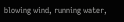blowing wind, running water,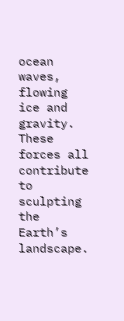ocean waves, flowing ice and gravity. These forces all contribute to sculpting the Earth’s landscape.